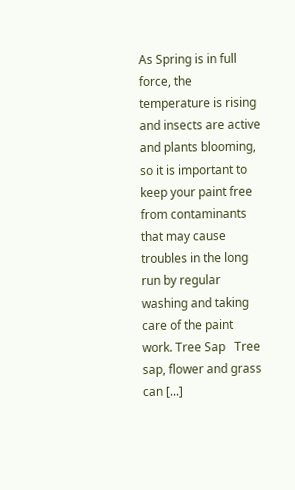As Spring is in full force, the temperature is rising and insects are active and plants blooming, so it is important to keep your paint free from contaminants that may cause troubles in the long run by regular washing and taking care of the paint work. Tree Sap   Tree sap, flower and grass can [...]